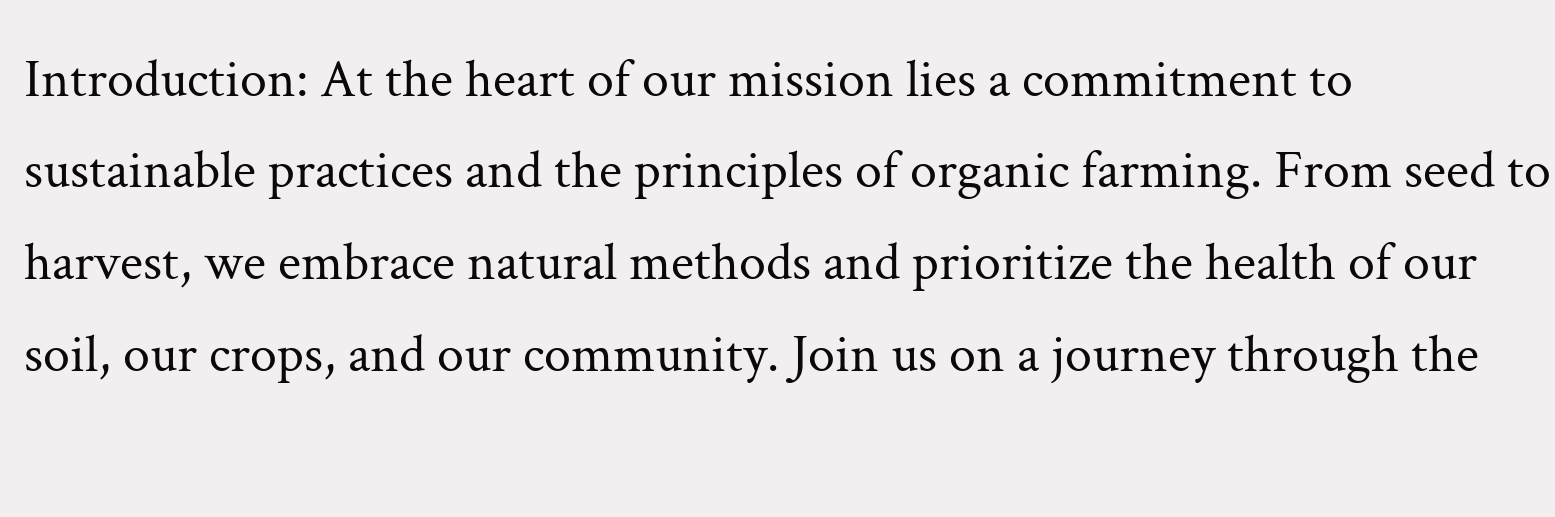Introduction: At the heart of our mission lies a commitment to sustainable practices and the principles of organic farming. From seed to harvest, we embrace natural methods and prioritize the health of our soil, our crops, and our community. Join us on a journey through the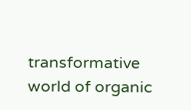transformative world of organic